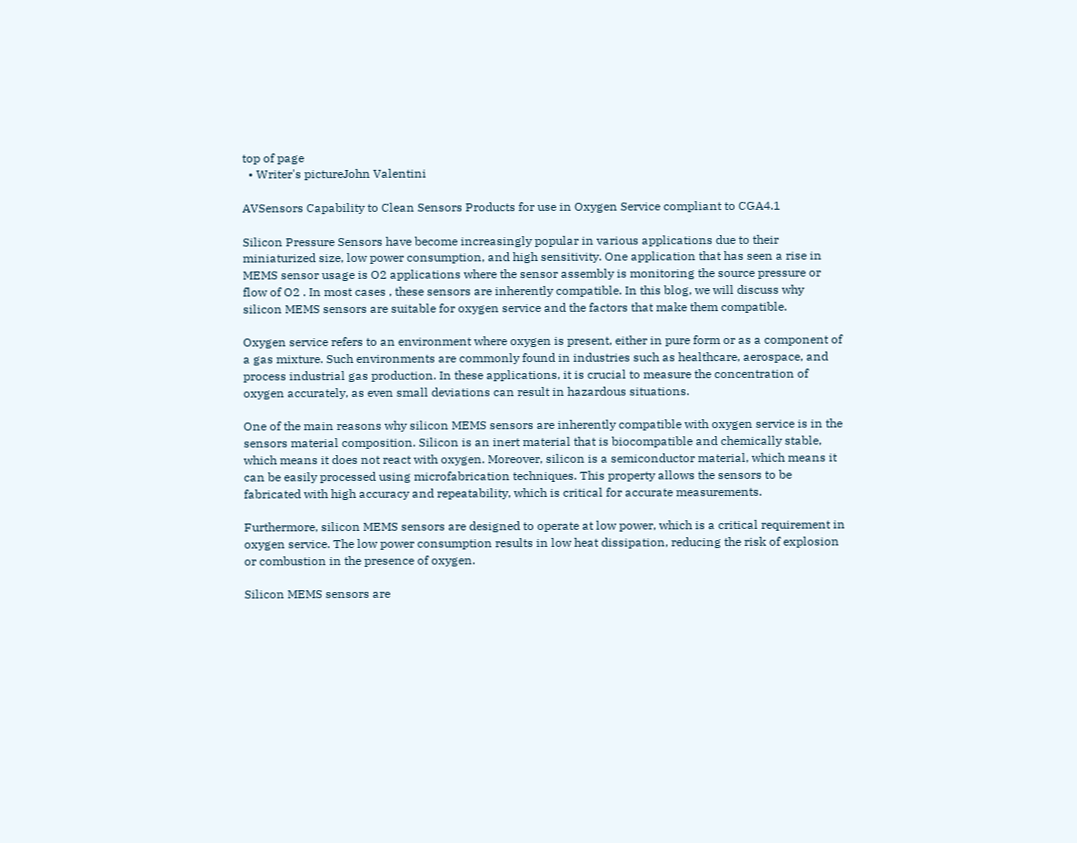top of page
  • Writer's pictureJohn Valentini

AVSensors Capability to Clean Sensors Products for use in Oxygen Service compliant to CGA4.1

Silicon Pressure Sensors have become increasingly popular in various applications due to their miniaturized size, low power consumption, and high sensitivity. One application that has seen a rise in MEMS sensor usage is O2 applications where the sensor assembly is monitoring the source pressure or flow of O2 . In most cases , these sensors are inherently compatible. In this blog, we will discuss why silicon MEMS sensors are suitable for oxygen service and the factors that make them compatible.

Oxygen service refers to an environment where oxygen is present, either in pure form or as a component of a gas mixture. Such environments are commonly found in industries such as healthcare, aerospace, and process industrial gas production. In these applications, it is crucial to measure the concentration of oxygen accurately, as even small deviations can result in hazardous situations.

One of the main reasons why silicon MEMS sensors are inherently compatible with oxygen service is in the sensors material composition. Silicon is an inert material that is biocompatible and chemically stable, which means it does not react with oxygen. Moreover, silicon is a semiconductor material, which means it can be easily processed using microfabrication techniques. This property allows the sensors to be fabricated with high accuracy and repeatability, which is critical for accurate measurements.

Furthermore, silicon MEMS sensors are designed to operate at low power, which is a critical requirement in oxygen service. The low power consumption results in low heat dissipation, reducing the risk of explosion or combustion in the presence of oxygen.

Silicon MEMS sensors are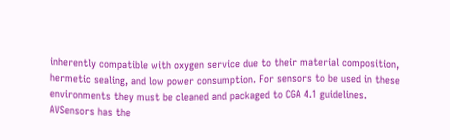inherently compatible with oxygen service due to their material composition, hermetic sealing, and low power consumption. For sensors to be used in these environments they must be cleaned and packaged to CGA 4.1 guidelines. AVSensors has the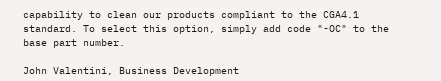capability to clean our products compliant to the CGA4.1 standard. To select this option, simply add code "-OC" to the base part number.

John Valentini, Business Development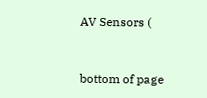AV Sensors (


bottom of page